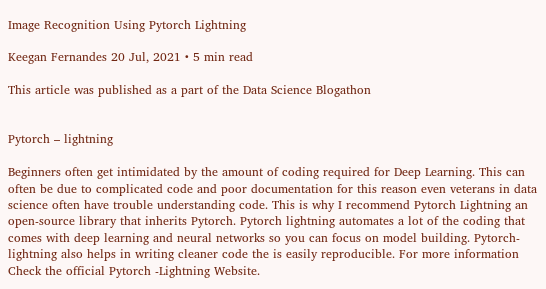Image Recognition Using Pytorch Lightning

Keegan Fernandes 20 Jul, 2021 • 5 min read

This article was published as a part of the Data Science Blogathon


Pytorch – lightning

Beginners often get intimidated by the amount of coding required for Deep Learning. This can often be due to complicated code and poor documentation for this reason even veterans in data science often have trouble understanding code. This is why I recommend Pytorch Lightning an open-source library that inherits Pytorch. Pytorch lightning automates a lot of the coding that comes with deep learning and neural networks so you can focus on model building. Pytorch-lightning also helps in writing cleaner code the is easily reproducible. For more information Check the official Pytorch -Lightning Website.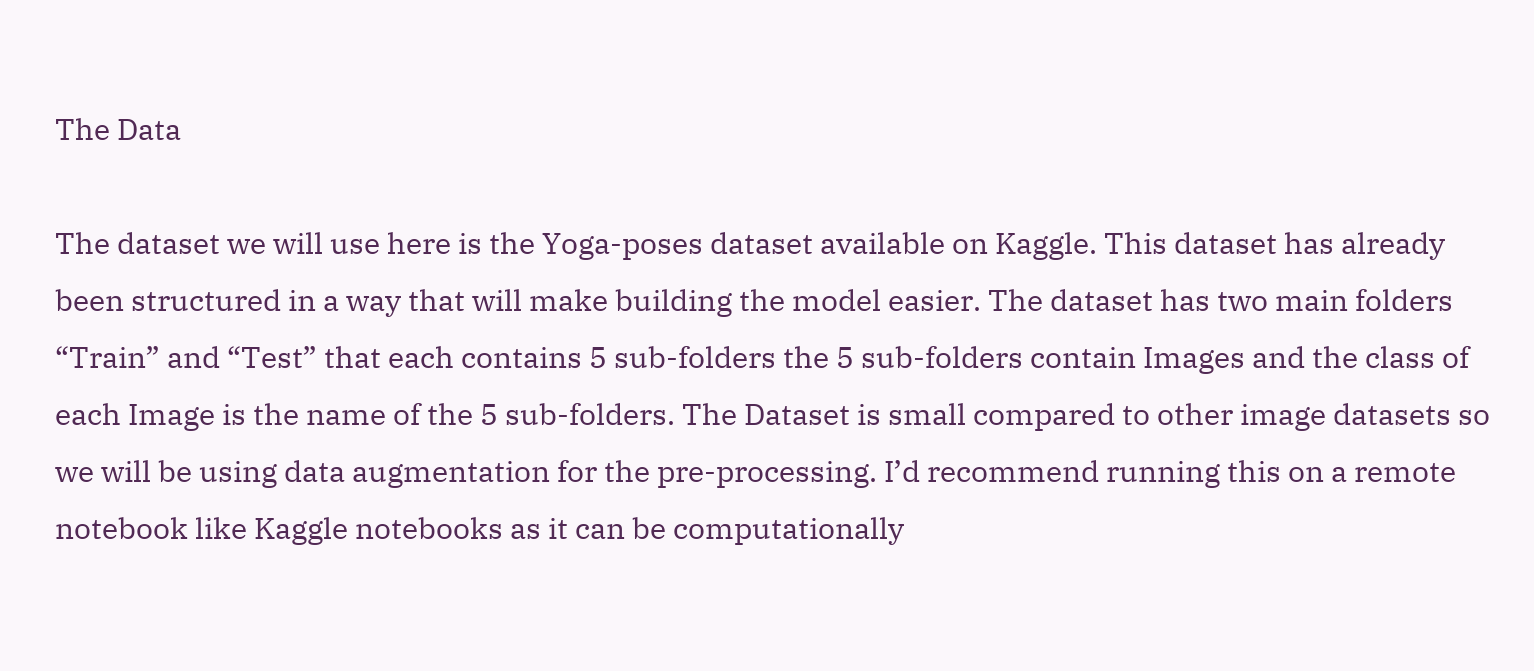The Data

The dataset we will use here is the Yoga-poses dataset available on Kaggle. This dataset has already been structured in a way that will make building the model easier. The dataset has two main folders “Train” and “Test” that each contains 5 sub-folders the 5 sub-folders contain Images and the class of each Image is the name of the 5 sub-folders. The Dataset is small compared to other image datasets so we will be using data augmentation for the pre-processing. I’d recommend running this on a remote notebook like Kaggle notebooks as it can be computationally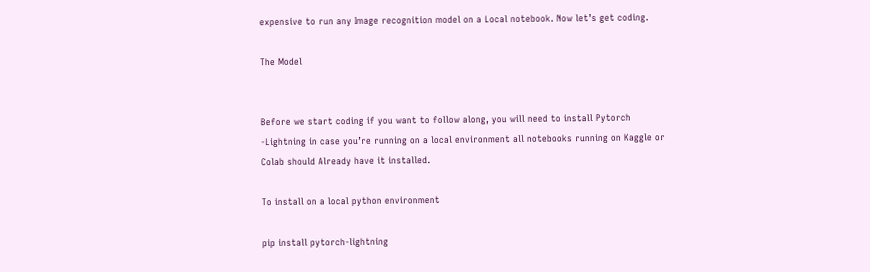expensive to run any Image recognition model on a Local notebook. Now let’s get coding.

The Model


Before we start coding if you want to follow along, you will need to install Pytorch -Lightning in case you’re running on a local environment all notebooks running on Kaggle or Colab should Already have it installed.

To install on a local python environment

pip install pytorch-lightning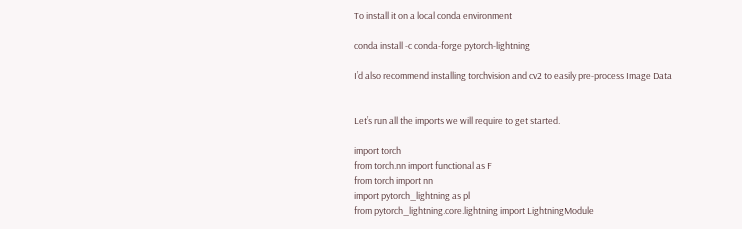To install it on a local conda environment

conda install -c conda-forge pytorch-lightning

I’d also recommend installing torchvision and cv2 to easily pre-process Image Data


Let’s run all the imports we will require to get started.

import torch
from torch.nn import functional as F
from torch import nn
import pytorch_lightning as pl
from pytorch_lightning.core.lightning import LightningModule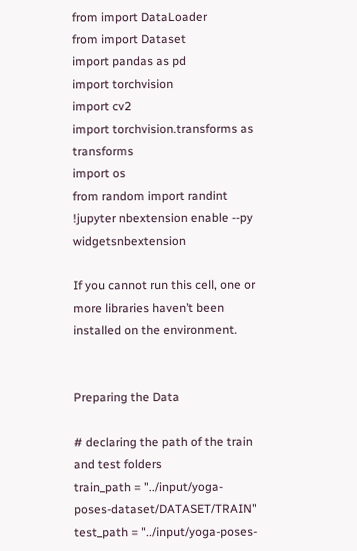from import DataLoader
from import Dataset
import pandas as pd
import torchvision
import cv2
import torchvision.transforms as transforms
import os
from random import randint
!jupyter nbextension enable --py widgetsnbextension

If you cannot run this cell, one or more libraries haven’t been installed on the environment.


Preparing the Data

# declaring the path of the train and test folders
train_path = "../input/yoga-poses-dataset/DATASET/TRAIN"
test_path = "../input/yoga-poses-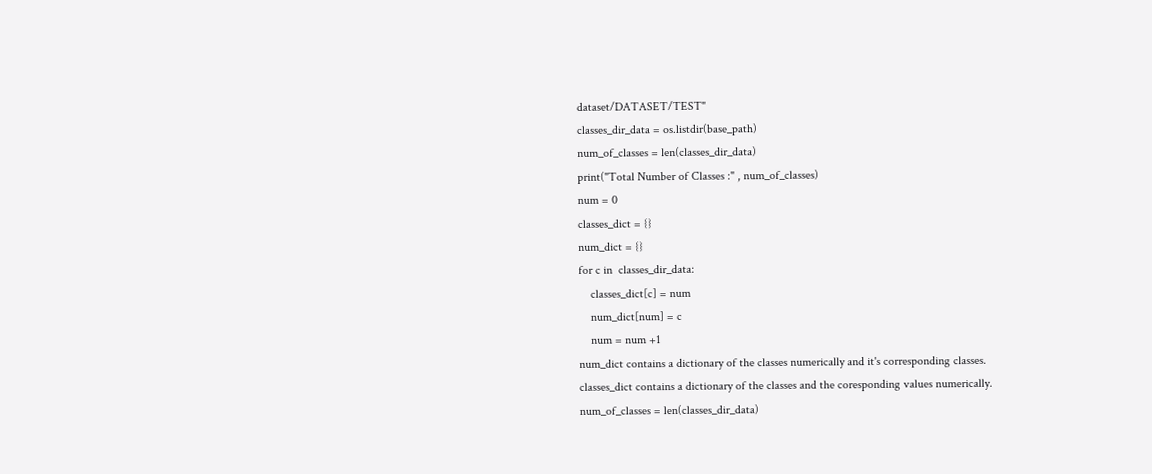dataset/DATASET/TEST"
classes_dir_data = os.listdir(base_path)
num_of_classes = len(classes_dir_data)
print("Total Number of Classes :" , num_of_classes)
num = 0
classes_dict = {}
num_dict = {}
for c in  classes_dir_data:
    classes_dict[c] = num
    num_dict[num] = c
    num = num +1
num_dict contains a dictionary of the classes numerically and it's corresponding classes.
classes_dict contains a dictionary of the classes and the coresponding values numerically.
num_of_classes = len(classes_dir_data)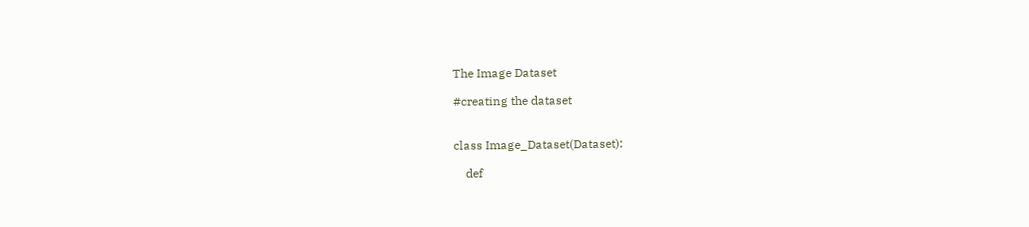The Image Dataset

#creating the dataset


class Image_Dataset(Dataset):

    def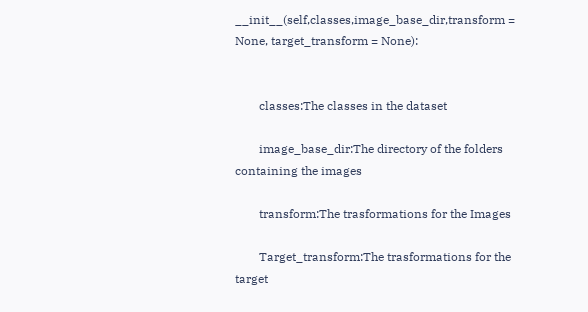__init__(self,classes,image_base_dir,transform = None, target_transform = None):


        classes:The classes in the dataset

        image_base_dir:The directory of the folders containing the images

        transform:The trasformations for the Images

        Target_transform:The trasformations for the target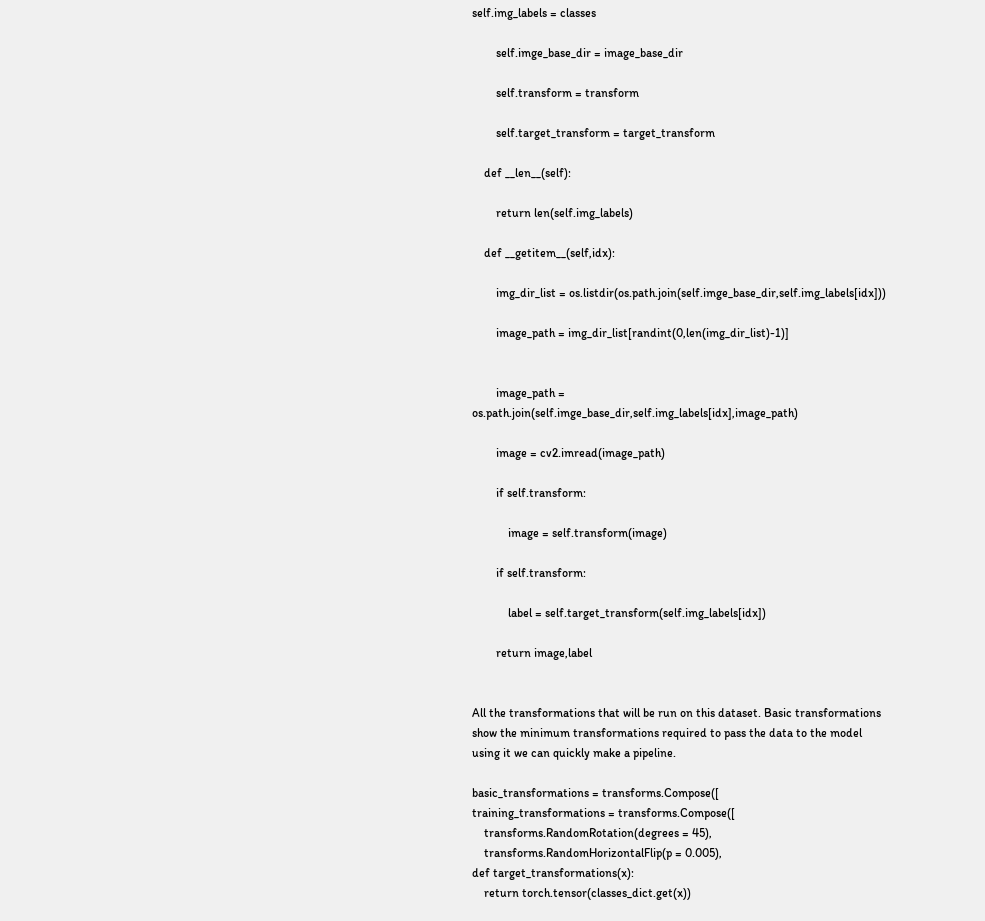self.img_labels = classes

        self.imge_base_dir = image_base_dir

        self.transform = transform

        self.target_transform = target_transform

    def __len__(self):

        return len(self.img_labels)

    def __getitem__(self,idx):

        img_dir_list = os.listdir(os.path.join(self.imge_base_dir,self.img_labels[idx]))

        image_path = img_dir_list[randint(0,len(img_dir_list)-1)]


        image_path = os.path.join(self.imge_base_dir,self.img_labels[idx],image_path)

        image = cv2.imread(image_path)

        if self.transform:

            image = self.transform(image)

        if self.transform:

            label = self.target_transform(self.img_labels[idx])

        return image,label


All the transformations that will be run on this dataset. Basic transformations show the minimum transformations required to pass the data to the model using it we can quickly make a pipeline.

basic_transformations = transforms.Compose([
training_transformations = transforms.Compose([
    transforms.RandomRotation(degrees = 45),
    transforms.RandomHorizontalFlip(p = 0.005),
def target_transformations(x):
    return torch.tensor(classes_dict.get(x))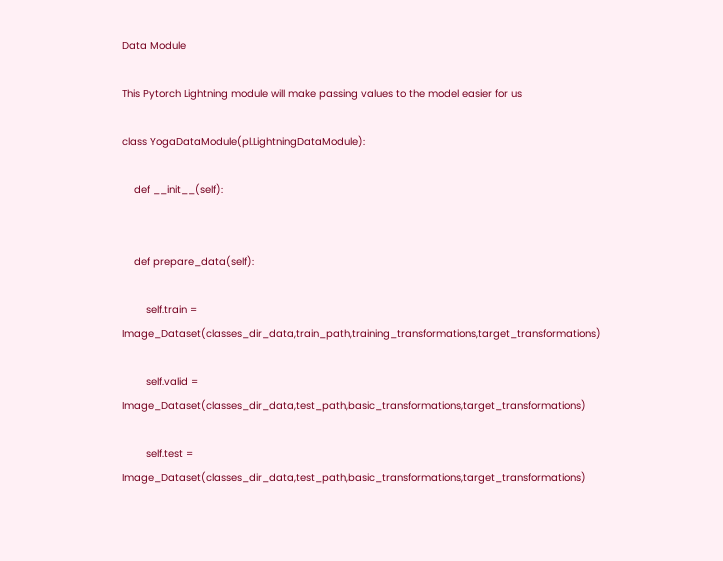Data Module

This Pytorch Lightning module will make passing values to the model easier for us

class YogaDataModule(pl.LightningDataModule):

    def __init__(self):


    def prepare_data(self):

        self.train = Image_Dataset(classes_dir_data,train_path,training_transformations,target_transformations)

        self.valid = Image_Dataset(classes_dir_data,test_path,basic_transformations,target_transformations)

        self.test = Image_Dataset(classes_dir_data,test_path,basic_transformations,target_transformations)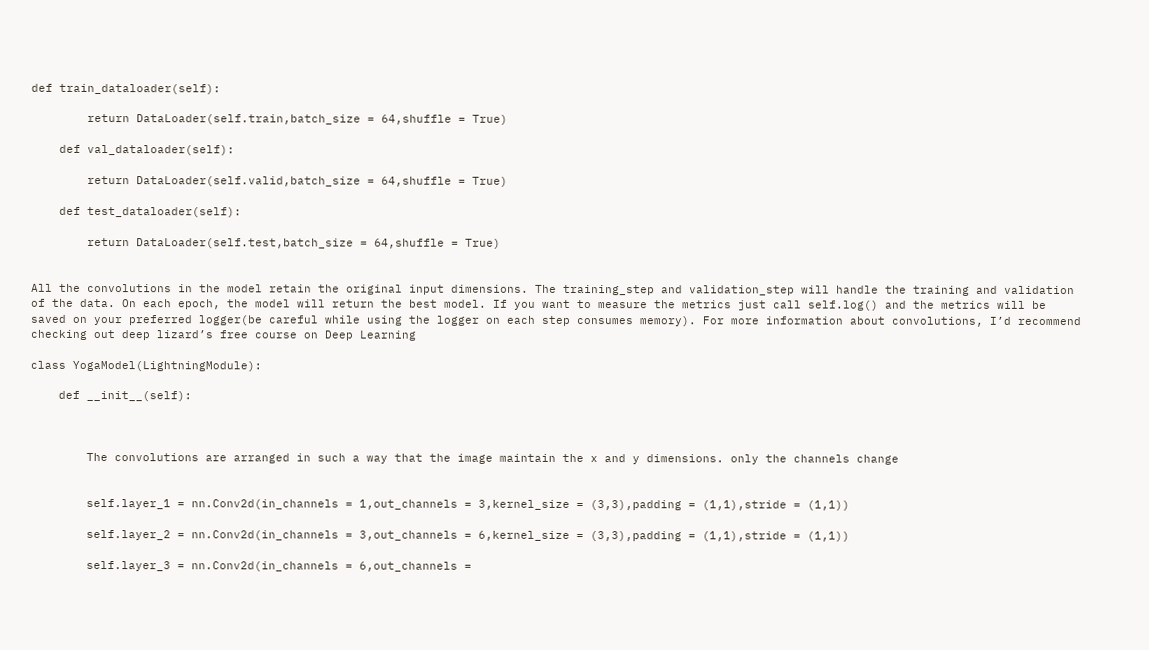def train_dataloader(self):

        return DataLoader(self.train,batch_size = 64,shuffle = True)

    def val_dataloader(self):

        return DataLoader(self.valid,batch_size = 64,shuffle = True)

    def test_dataloader(self):

        return DataLoader(self.test,batch_size = 64,shuffle = True)


All the convolutions in the model retain the original input dimensions. The training_step and validation_step will handle the training and validation of the data. On each epoch, the model will return the best model. If you want to measure the metrics just call self.log() and the metrics will be saved on your preferred logger(be careful while using the logger on each step consumes memory). For more information about convolutions, I’d recommend checking out deep lizard’s free course on Deep Learning

class YogaModel(LightningModule):

    def __init__(self):



        The convolutions are arranged in such a way that the image maintain the x and y dimensions. only the channels change


        self.layer_1 = nn.Conv2d(in_channels = 1,out_channels = 3,kernel_size = (3,3),padding = (1,1),stride = (1,1))

        self.layer_2 = nn.Conv2d(in_channels = 3,out_channels = 6,kernel_size = (3,3),padding = (1,1),stride = (1,1))

        self.layer_3 = nn.Conv2d(in_channels = 6,out_channels =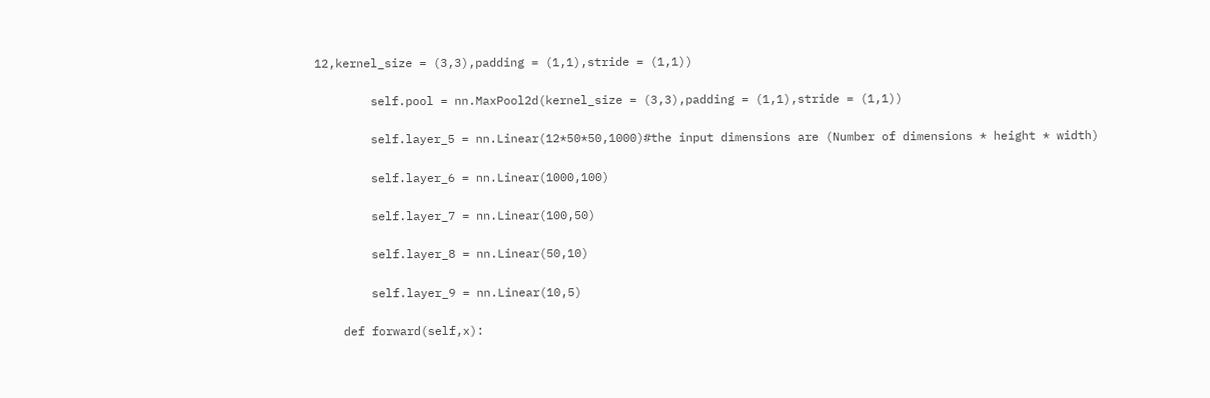12,kernel_size = (3,3),padding = (1,1),stride = (1,1))

        self.pool = nn.MaxPool2d(kernel_size = (3,3),padding = (1,1),stride = (1,1))

        self.layer_5 = nn.Linear(12*50*50,1000)#the input dimensions are (Number of dimensions * height * width)

        self.layer_6 = nn.Linear(1000,100)

        self.layer_7 = nn.Linear(100,50)

        self.layer_8 = nn.Linear(50,10)

        self.layer_9 = nn.Linear(10,5)

    def forward(self,x):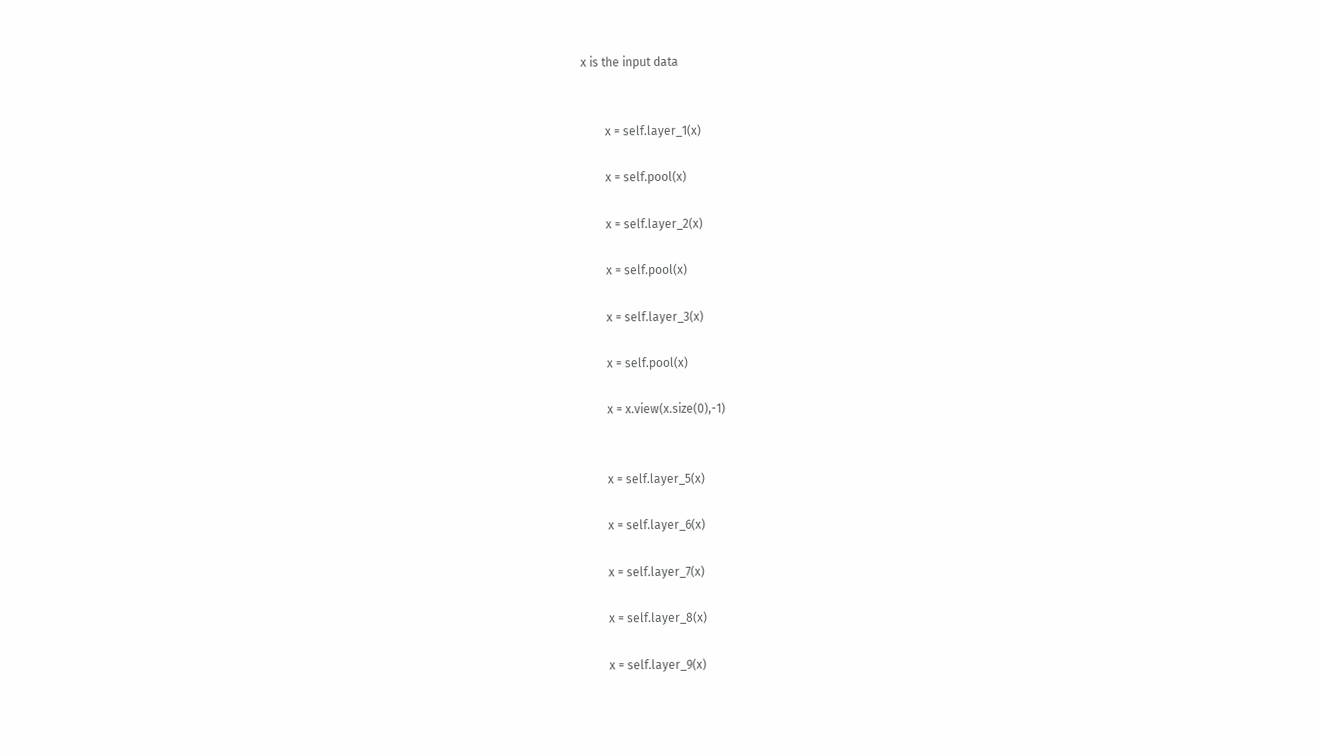x is the input data


        x = self.layer_1(x)

        x = self.pool(x)

        x = self.layer_2(x)

        x = self.pool(x)

        x = self.layer_3(x)

        x = self.pool(x)

        x = x.view(x.size(0),-1)


        x = self.layer_5(x)

        x = self.layer_6(x)

        x = self.layer_7(x)

        x = self.layer_8(x)

        x = self.layer_9(x)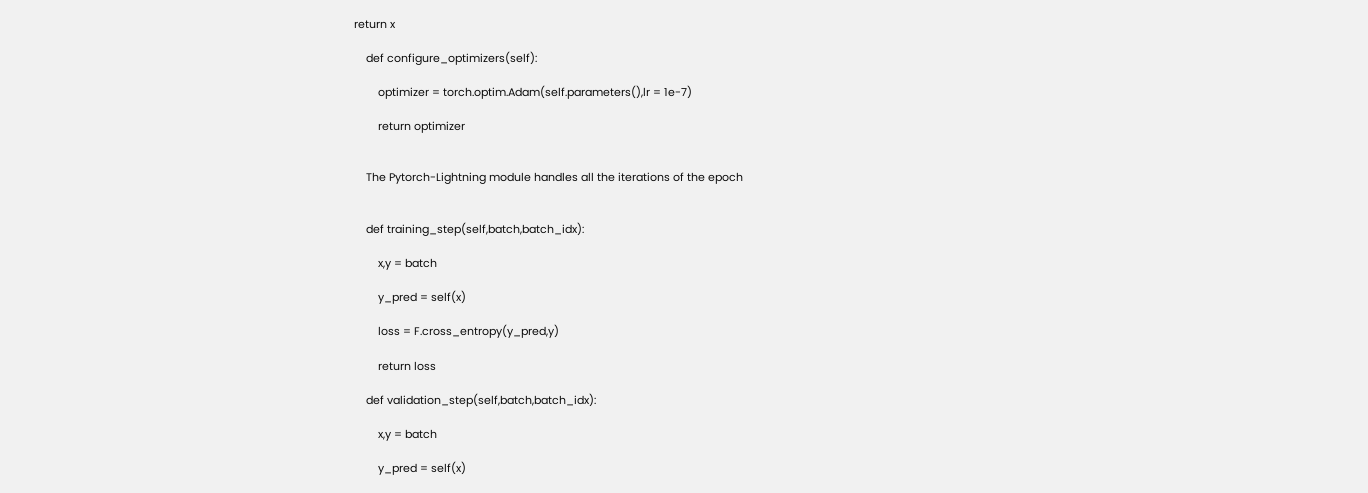return x

    def configure_optimizers(self):

        optimizer = torch.optim.Adam(self.parameters(),lr = 1e-7)

        return optimizer


    The Pytorch-Lightning module handles all the iterations of the epoch


    def training_step(self,batch,batch_idx):

        x,y = batch

        y_pred = self(x)

        loss = F.cross_entropy(y_pred,y)

        return loss

    def validation_step(self,batch,batch_idx):

        x,y = batch

        y_pred = self(x)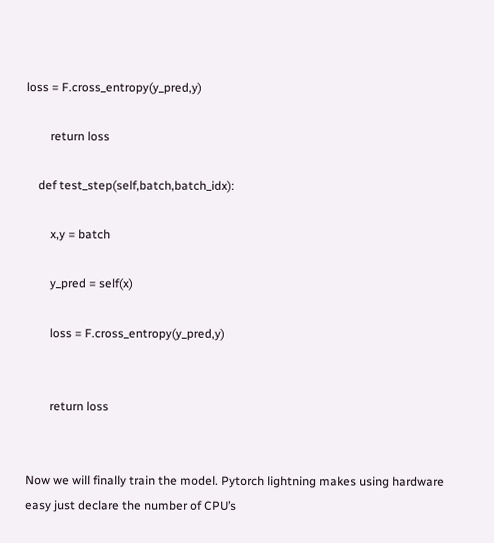loss = F.cross_entropy(y_pred,y)

        return loss

    def test_step(self,batch,batch_idx):

        x,y = batch

        y_pred = self(x)

        loss = F.cross_entropy(y_pred,y)


        return loss


Now we will finally train the model. Pytorch lightning makes using hardware easy just declare the number of CPU’s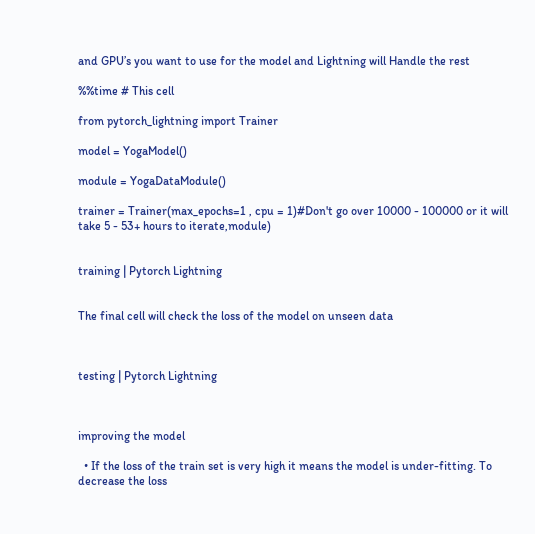and GPU’s you want to use for the model and Lightning will Handle the rest

%%time # This cell

from pytorch_lightning import Trainer

model = YogaModel()

module = YogaDataModule()

trainer = Trainer(max_epochs=1 , cpu = 1)#Don't go over 10000 - 100000 or it will take 5 - 53+ hours to iterate,module)


training | Pytorch Lightning


The final cell will check the loss of the model on unseen data



testing | Pytorch Lightning



improving the model

  • If the loss of the train set is very high it means the model is under-fitting. To decrease the loss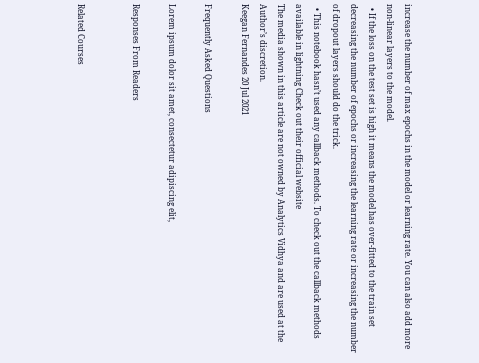increase the number of max epochs in the model or learning rate. You can also add more non-linear layers to the model.
  • If the loss on the test set is high it means the model has over-fitted to the train set decreasing the number of epochs or increasing the learning rate or increasing the number of dropout layers should do the trick.
  • This notebook hasn’t used any callback methods. To check out the callback methods available in lightning Check out their official website
The media shown in this article are not owned by Analytics Vidhya and are used at the Author’s discretion.
Keegan Fernandes 20 Jul 2021

Frequently Asked Questions

Lorem ipsum dolor sit amet, consectetur adipiscing elit,

Responses From Readers


Related Courses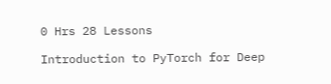0 Hrs 28 Lessons

Introduction to PyTorch for Deep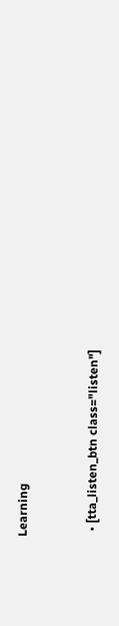Learning


  • [tta_listen_btn class="listen"]